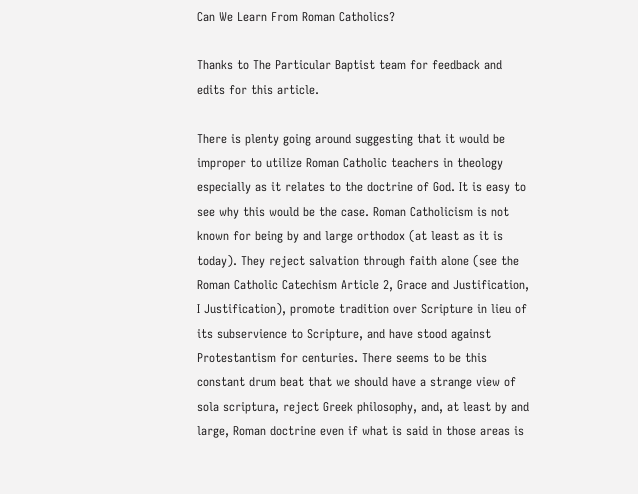Can We Learn From Roman Catholics?

Thanks to The Particular Baptist team for feedback and edits for this article.

There is plenty going around suggesting that it would be improper to utilize Roman Catholic teachers in theology especially as it relates to the doctrine of God. It is easy to see why this would be the case. Roman Catholicism is not known for being by and large orthodox (at least as it is today). They reject salvation through faith alone (see the Roman Catholic Catechism Article 2, Grace and Justification, I Justification), promote tradition over Scripture in lieu of its subservience to Scripture, and have stood against Protestantism for centuries. There seems to be this constant drum beat that we should have a strange view of sola scriptura, reject Greek philosophy, and, at least by and large, Roman doctrine even if what is said in those areas is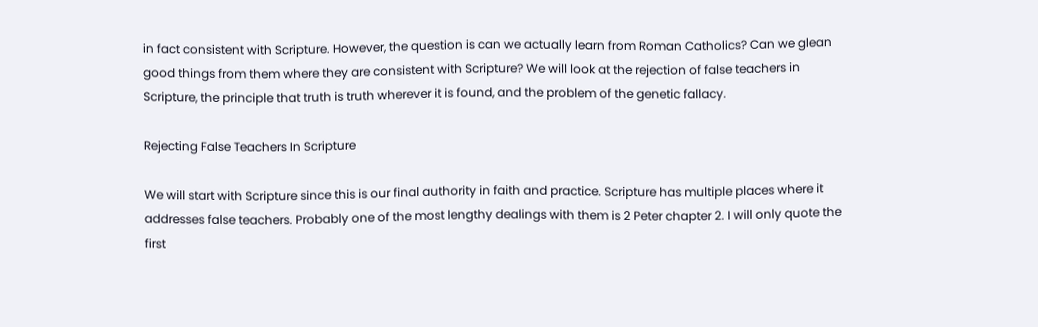in fact consistent with Scripture. However, the question is can we actually learn from Roman Catholics? Can we glean good things from them where they are consistent with Scripture? We will look at the rejection of false teachers in Scripture, the principle that truth is truth wherever it is found, and the problem of the genetic fallacy.

Rejecting False Teachers In Scripture

We will start with Scripture since this is our final authority in faith and practice. Scripture has multiple places where it addresses false teachers. Probably one of the most lengthy dealings with them is 2 Peter chapter 2. I will only quote the first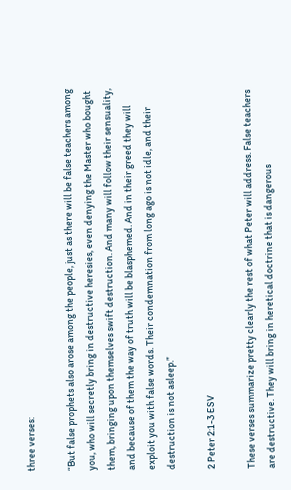three verses:

“But false prophets also arose among the people, just as there will be false teachers among you, who will secretly bring in destructive heresies, even denying the Master who bought them, bringing upon themselves swift destruction. And many will follow their sensuality, and because of them the way of truth will be blasphemed. And in their greed they will exploit you with false words. Their condemnation from long ago is not idle, and their destruction is not asleep.”

2 Peter 2:1-3 ESV

These verses summarize pretty clearly the rest of what Peter will address. False teachers are destructive. They will bring in heretical doctrine that is dangerous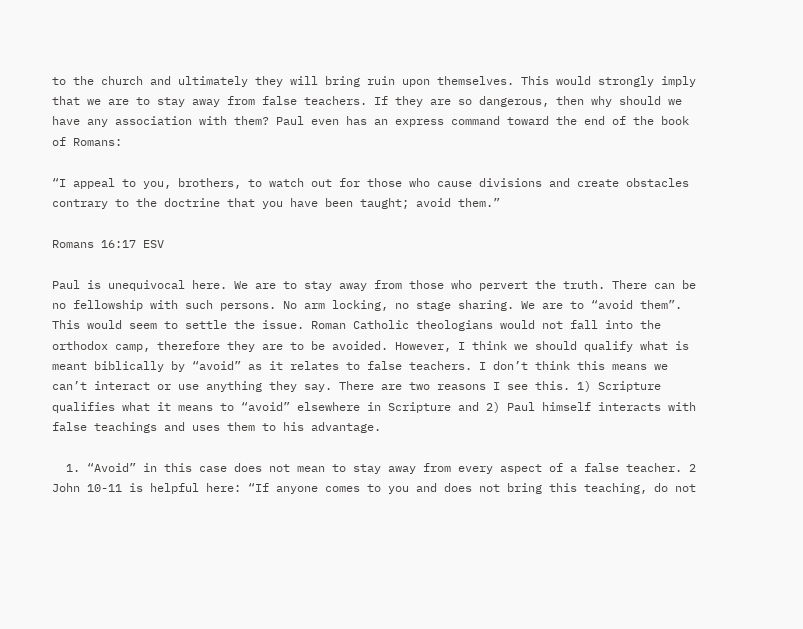to the church and ultimately they will bring ruin upon themselves. This would strongly imply that we are to stay away from false teachers. If they are so dangerous, then why should we have any association with them? Paul even has an express command toward the end of the book of Romans:

“I appeal to you, brothers, to watch out for those who cause divisions and create obstacles contrary to the doctrine that you have been taught; avoid them.”

Romans 16:17 ESV

Paul is unequivocal here. We are to stay away from those who pervert the truth. There can be no fellowship with such persons. No arm locking, no stage sharing. We are to “avoid them”. This would seem to settle the issue. Roman Catholic theologians would not fall into the orthodox camp, therefore they are to be avoided. However, I think we should qualify what is meant biblically by “avoid” as it relates to false teachers. I don’t think this means we can’t interact or use anything they say. There are two reasons I see this. 1) Scripture qualifies what it means to “avoid” elsewhere in Scripture and 2) Paul himself interacts with false teachings and uses them to his advantage.

  1. “Avoid” in this case does not mean to stay away from every aspect of a false teacher. 2 John 10-11 is helpful here: “If anyone comes to you and does not bring this teaching, do not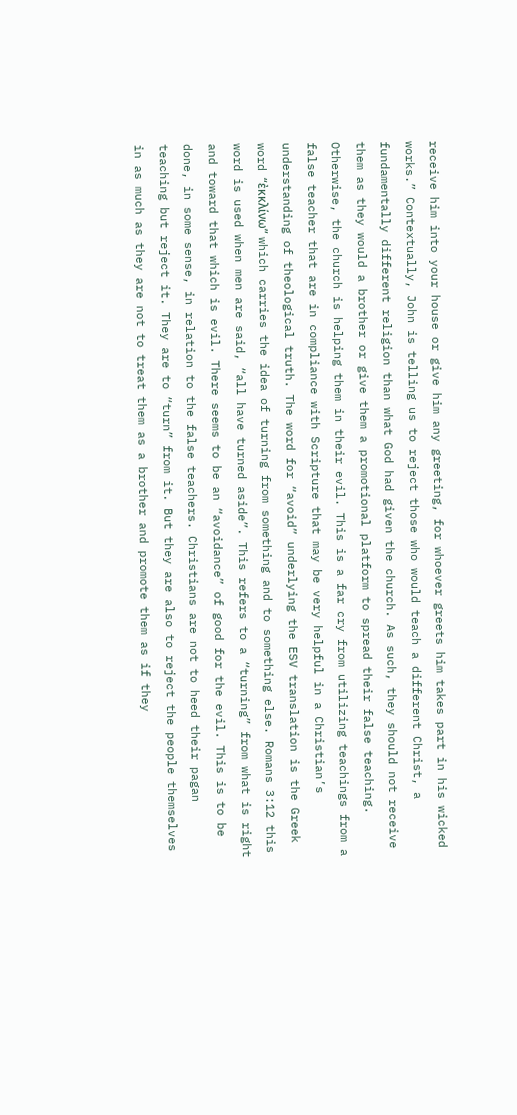receive him into your house or give him any greeting, for whoever greets him takes part in his wicked works.” Contextually, John is telling us to reject those who would teach a different Christ, a fundamentally different religion than what God had given the church. As such, they should not receive them as they would a brother or give them a promotional platform to spread their false teaching. Otherwise, the church is helping them in their evil. This is a far cry from utilizing teachings from a false teacher that are in compliance with Scripture that may be very helpful in a Christian’s understanding of theological truth. The word for “avoid” underlying the ESV translation is the Greek word “ἐκκλίνω” which carries the idea of turning from something and to something else. Romans 3:12 this word is used when men are said, “all have turned aside”. This refers to a “turning” from what is right and toward that which is evil. There seems to be an “avoidance” of good for the evil. This is to be done, in some sense, in relation to the false teachers. Christians are not to heed their pagan teaching but reject it. They are to “turn” from it. But they are also to reject the people themselves in as much as they are not to treat them as a brother and promote them as if they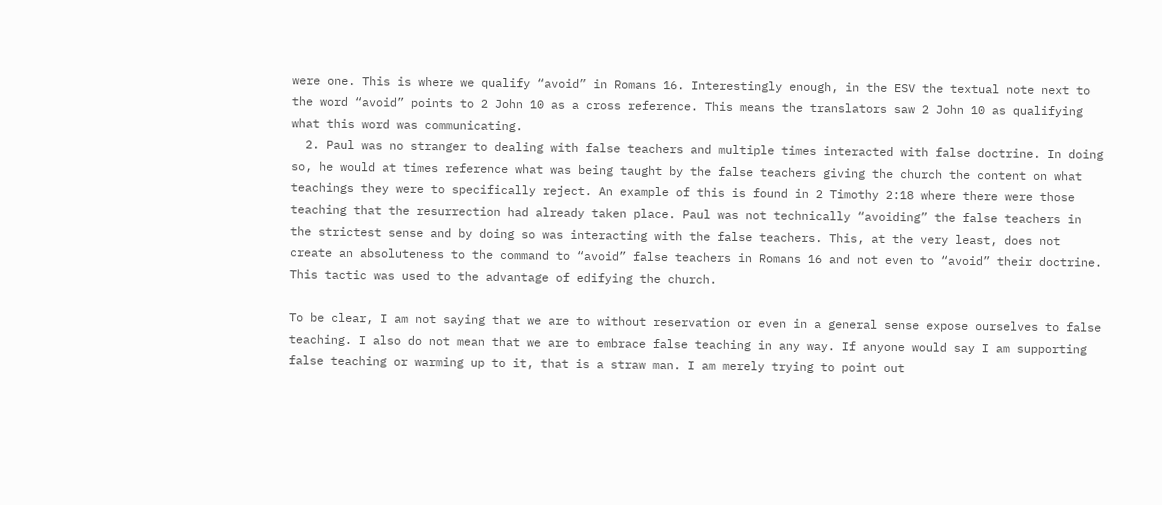were one. This is where we qualify “avoid” in Romans 16. Interestingly enough, in the ESV the textual note next to the word “avoid” points to 2 John 10 as a cross reference. This means the translators saw 2 John 10 as qualifying what this word was communicating.
  2. Paul was no stranger to dealing with false teachers and multiple times interacted with false doctrine. In doing so, he would at times reference what was being taught by the false teachers giving the church the content on what teachings they were to specifically reject. An example of this is found in 2 Timothy 2:18 where there were those teaching that the resurrection had already taken place. Paul was not technically “avoiding” the false teachers in the strictest sense and by doing so was interacting with the false teachers. This, at the very least, does not create an absoluteness to the command to “avoid” false teachers in Romans 16 and not even to “avoid” their doctrine. This tactic was used to the advantage of edifying the church.

To be clear, I am not saying that we are to without reservation or even in a general sense expose ourselves to false teaching. I also do not mean that we are to embrace false teaching in any way. If anyone would say I am supporting false teaching or warming up to it, that is a straw man. I am merely trying to point out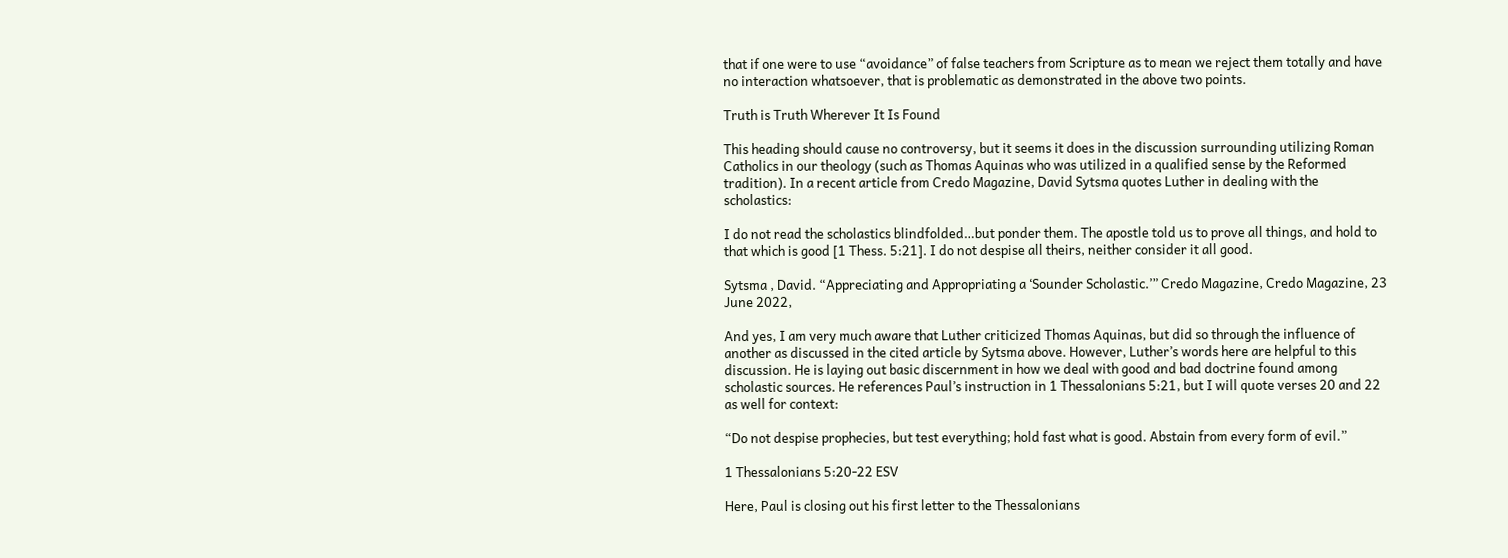that if one were to use “avoidance” of false teachers from Scripture as to mean we reject them totally and have no interaction whatsoever, that is problematic as demonstrated in the above two points.

Truth is Truth Wherever It Is Found

This heading should cause no controversy, but it seems it does in the discussion surrounding utilizing Roman Catholics in our theology (such as Thomas Aquinas who was utilized in a qualified sense by the Reformed tradition). In a recent article from Credo Magazine, David Sytsma quotes Luther in dealing with the scholastics:

I do not read the scholastics blindfolded…but ponder them. The apostle told us to prove all things, and hold to that which is good [1 Thess. 5:21]. I do not despise all theirs, neither consider it all good.

Sytsma , David. “Appreciating and Appropriating a ‘Sounder Scholastic.’” Credo Magazine, Credo Magazine, 23 June 2022,

And yes, I am very much aware that Luther criticized Thomas Aquinas, but did so through the influence of another as discussed in the cited article by Sytsma above. However, Luther’s words here are helpful to this discussion. He is laying out basic discernment in how we deal with good and bad doctrine found among scholastic sources. He references Paul’s instruction in 1 Thessalonians 5:21, but I will quote verses 20 and 22 as well for context:

“Do not despise prophecies, but test everything; hold fast what is good. Abstain from every form of evil.”

1 Thessalonians 5:20-22 ESV

Here, Paul is closing out his first letter to the Thessalonians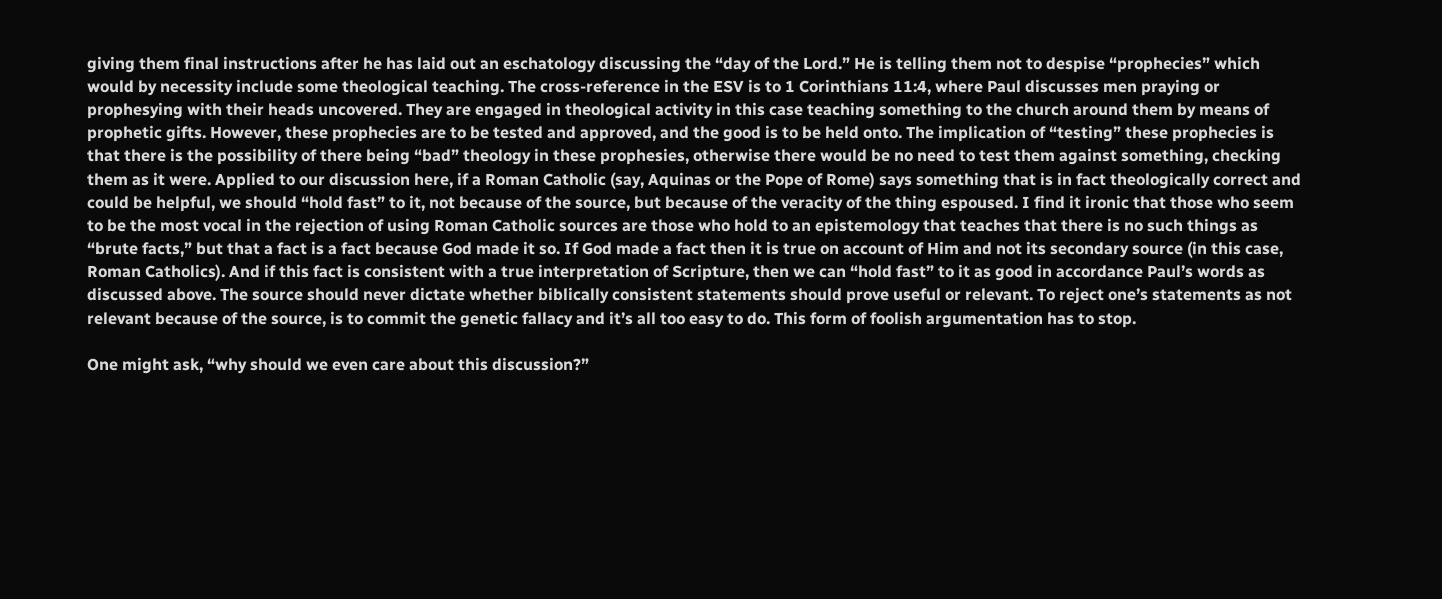giving them final instructions after he has laid out an eschatology discussing the “day of the Lord.” He is telling them not to despise “prophecies” which would by necessity include some theological teaching. The cross-reference in the ESV is to 1 Corinthians 11:4, where Paul discusses men praying or prophesying with their heads uncovered. They are engaged in theological activity in this case teaching something to the church around them by means of prophetic gifts. However, these prophecies are to be tested and approved, and the good is to be held onto. The implication of “testing” these prophecies is that there is the possibility of there being “bad” theology in these prophesies, otherwise there would be no need to test them against something, checking them as it were. Applied to our discussion here, if a Roman Catholic (say, Aquinas or the Pope of Rome) says something that is in fact theologically correct and could be helpful, we should “hold fast” to it, not because of the source, but because of the veracity of the thing espoused. I find it ironic that those who seem to be the most vocal in the rejection of using Roman Catholic sources are those who hold to an epistemology that teaches that there is no such things as “brute facts,” but that a fact is a fact because God made it so. If God made a fact then it is true on account of Him and not its secondary source (in this case, Roman Catholics). And if this fact is consistent with a true interpretation of Scripture, then we can “hold fast” to it as good in accordance Paul’s words as discussed above. The source should never dictate whether biblically consistent statements should prove useful or relevant. To reject one’s statements as not relevant because of the source, is to commit the genetic fallacy and it’s all too easy to do. This form of foolish argumentation has to stop.

One might ask, “why should we even care about this discussion?”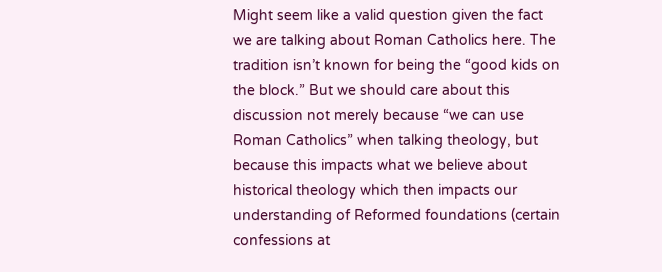Might seem like a valid question given the fact we are talking about Roman Catholics here. The tradition isn’t known for being the “good kids on the block.” But we should care about this discussion not merely because “we can use Roman Catholics” when talking theology, but because this impacts what we believe about historical theology which then impacts our understanding of Reformed foundations (certain confessions at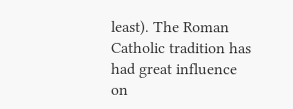least). The Roman Catholic tradition has had great influence on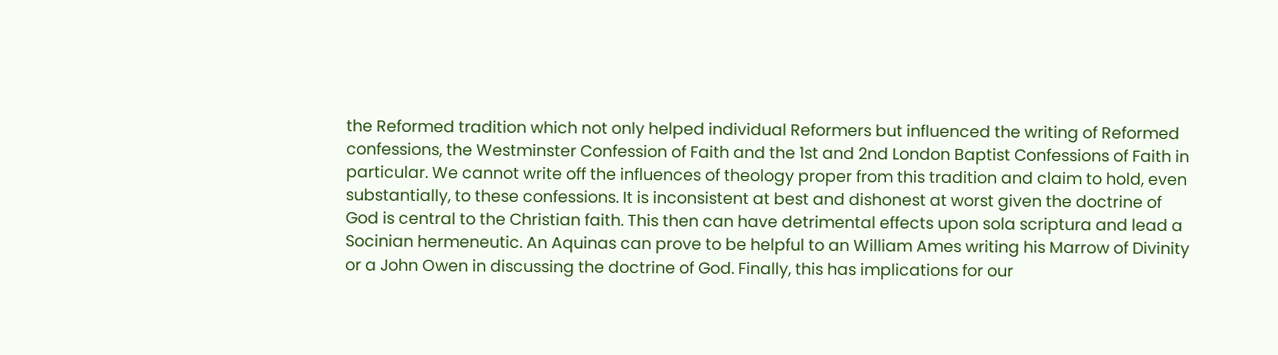the Reformed tradition which not only helped individual Reformers but influenced the writing of Reformed confessions, the Westminster Confession of Faith and the 1st and 2nd London Baptist Confessions of Faith in particular. We cannot write off the influences of theology proper from this tradition and claim to hold, even substantially, to these confessions. It is inconsistent at best and dishonest at worst given the doctrine of God is central to the Christian faith. This then can have detrimental effects upon sola scriptura and lead a Socinian hermeneutic. An Aquinas can prove to be helpful to an William Ames writing his Marrow of Divinity or a John Owen in discussing the doctrine of God. Finally, this has implications for our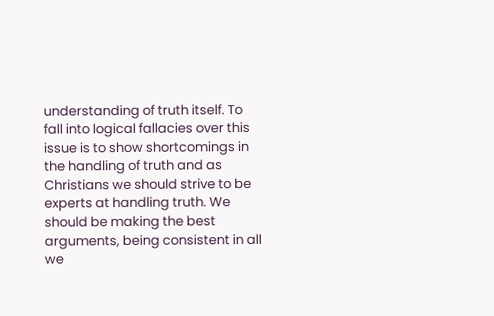understanding of truth itself. To fall into logical fallacies over this issue is to show shortcomings in the handling of truth and as Christians we should strive to be experts at handling truth. We should be making the best arguments, being consistent in all we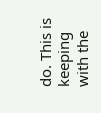do. This is keeping with the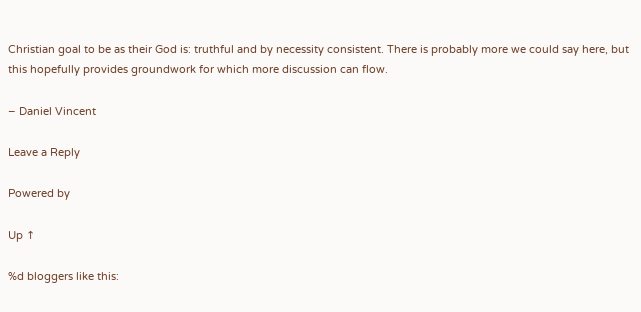Christian goal to be as their God is: truthful and by necessity consistent. There is probably more we could say here, but this hopefully provides groundwork for which more discussion can flow.

– Daniel Vincent

Leave a Reply

Powered by

Up ↑

%d bloggers like this: